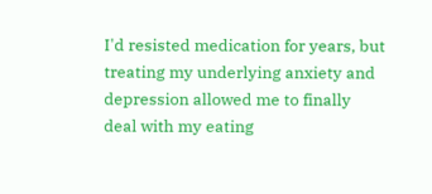I'd resisted medication for years, but treating my underlying anxiety and depression allowed me to finally deal with my eating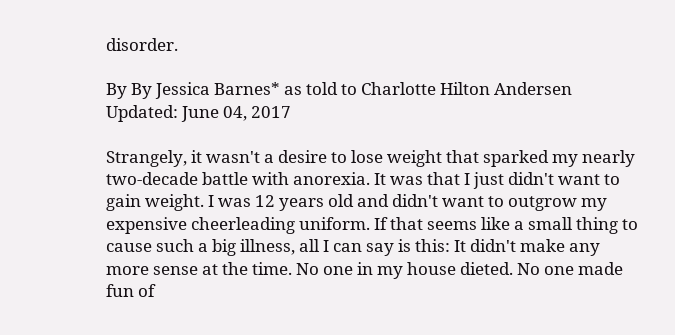disorder.

By By Jessica Barnes* as told to Charlotte Hilton Andersen
Updated: June 04, 2017

Strangely, it wasn't a desire to lose weight that sparked my nearly two-decade battle with anorexia. It was that I just didn't want to gain weight. I was 12 years old and didn't want to outgrow my expensive cheerleading uniform. If that seems like a small thing to cause such a big illness, all I can say is this: It didn't make any more sense at the time. No one in my house dieted. No one made fun of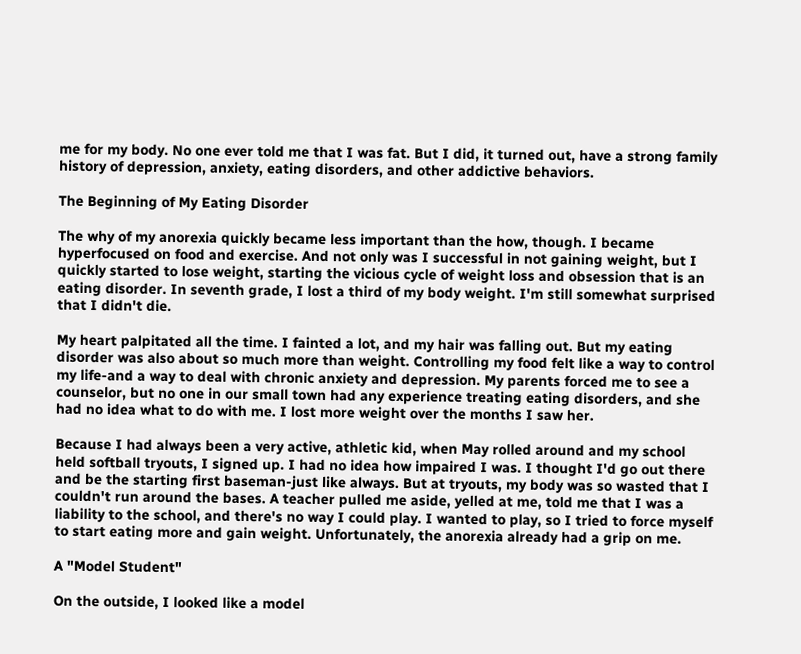me for my body. No one ever told me that I was fat. But I did, it turned out, have a strong family history of depression, anxiety, eating disorders, and other addictive behaviors.

The Beginning of My Eating Disorder

The why of my anorexia quickly became less important than the how, though. I became hyperfocused on food and exercise. And not only was I successful in not gaining weight, but I quickly started to lose weight, starting the vicious cycle of weight loss and obsession that is an eating disorder. In seventh grade, I lost a third of my body weight. I'm still somewhat surprised that I didn't die.

My heart palpitated all the time. I fainted a lot, and my hair was falling out. But my eating disorder was also about so much more than weight. Controlling my food felt like a way to control my life-and a way to deal with chronic anxiety and depression. My parents forced me to see a counselor, but no one in our small town had any experience treating eating disorders, and she had no idea what to do with me. I lost more weight over the months I saw her.

Because I had always been a very active, athletic kid, when May rolled around and my school held softball tryouts, I signed up. I had no idea how impaired I was. I thought I'd go out there and be the starting first baseman-just like always. But at tryouts, my body was so wasted that I couldn't run around the bases. A teacher pulled me aside, yelled at me, told me that I was a liability to the school, and there's no way I could play. I wanted to play, so I tried to force myself to start eating more and gain weight. Unfortunately, the anorexia already had a grip on me.

A "Model Student"

On the outside, I looked like a model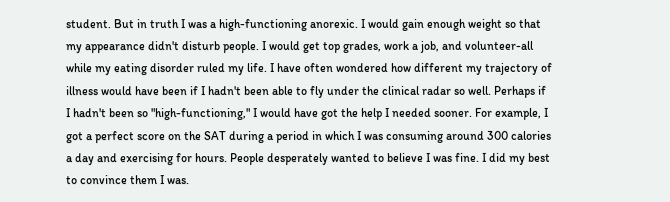student. But in truth I was a high-functioning anorexic. I would gain enough weight so that my appearance didn't disturb people. I would get top grades, work a job, and volunteer-all while my eating disorder ruled my life. I have often wondered how different my trajectory of illness would have been if I hadn't been able to fly under the clinical radar so well. Perhaps if I hadn't been so "high-functioning," I would have got the help I needed sooner. For example, I got a perfect score on the SAT during a period in which I was consuming around 300 calories a day and exercising for hours. People desperately wanted to believe I was fine. I did my best to convince them I was.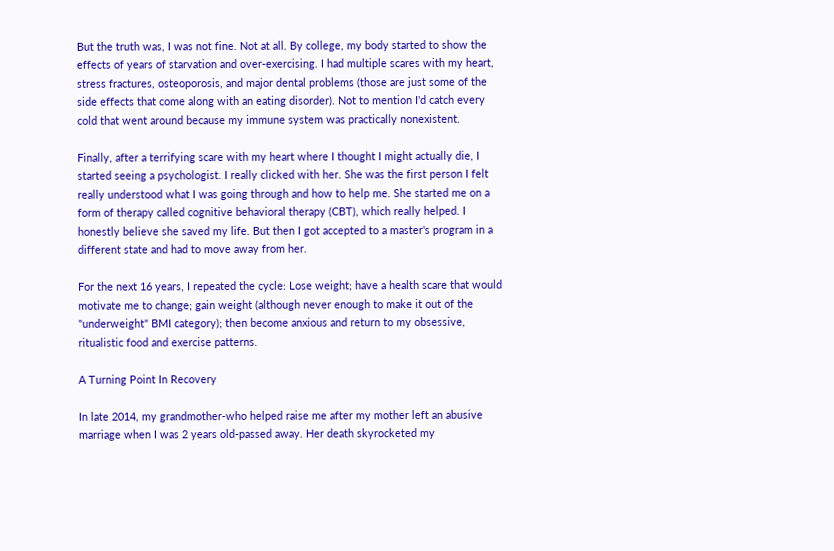But the truth was, I was not fine. Not at all. By college, my body started to show the effects of years of starvation and over-exercising. I had multiple scares with my heart, stress fractures, osteoporosis, and major dental problems (those are just some of the side effects that come along with an eating disorder). Not to mention I'd catch every cold that went around because my immune system was practically nonexistent.

Finally, after a terrifying scare with my heart where I thought I might actually die, I started seeing a psychologist. I really clicked with her. She was the first person I felt really understood what I was going through and how to help me. She started me on a form of therapy called cognitive behavioral therapy (CBT), which really helped. I honestly believe she saved my life. But then I got accepted to a master's program in a different state and had to move away from her.

For the next 16 years, I repeated the cycle: Lose weight; have a health scare that would motivate me to change; gain weight (although never enough to make it out of the "underweight" BMI category); then become anxious and return to my obsessive, ritualistic food and exercise patterns.

A Turning Point In Recovery

In late 2014, my grandmother-who helped raise me after my mother left an abusive marriage when I was 2 years old-passed away. Her death skyrocketed my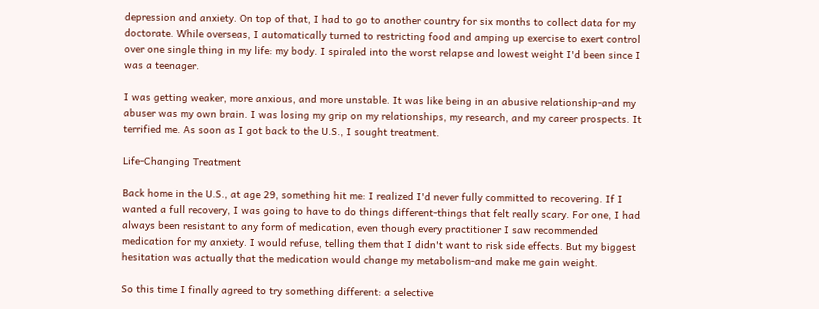depression and anxiety. On top of that, I had to go to another country for six months to collect data for my doctorate. While overseas, I automatically turned to restricting food and amping up exercise to exert control over one single thing in my life: my body. I spiraled into the worst relapse and lowest weight I'd been since I was a teenager.

I was getting weaker, more anxious, and more unstable. It was like being in an abusive relationship-and my abuser was my own brain. I was losing my grip on my relationships, my research, and my career prospects. It terrified me. As soon as I got back to the U.S., I sought treatment.

Life-Changing Treatment

Back home in the U.S., at age 29, something hit me: I realized I'd never fully committed to recovering. If I wanted a full recovery, I was going to have to do things different-things that felt really scary. For one, I had always been resistant to any form of medication, even though every practitioner I saw recommended medication for my anxiety. I would refuse, telling them that I didn't want to risk side effects. But my biggest hesitation was actually that the medication would change my metabolism-and make me gain weight.

So this time I finally agreed to try something different: a selective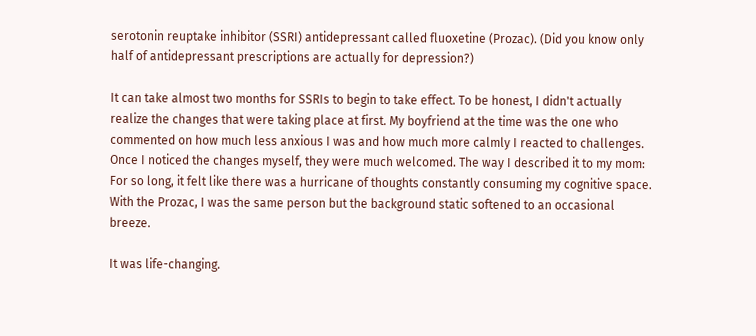serotonin reuptake inhibitor (SSRI) antidepressant called fluoxetine (Prozac). (Did you know only half of antidepressant prescriptions are actually for depression?)

It can take almost two months for SSRIs to begin to take effect. To be honest, I didn't actually realize the changes that were taking place at first. My boyfriend at the time was the one who commented on how much less anxious I was and how much more calmly I reacted to challenges. Once I noticed the changes myself, they were much welcomed. The way I described it to my mom: For so long, it felt like there was a hurricane of thoughts constantly consuming my cognitive space. With the Prozac, I was the same person but the background static softened to an occasional breeze.

It was life-changing.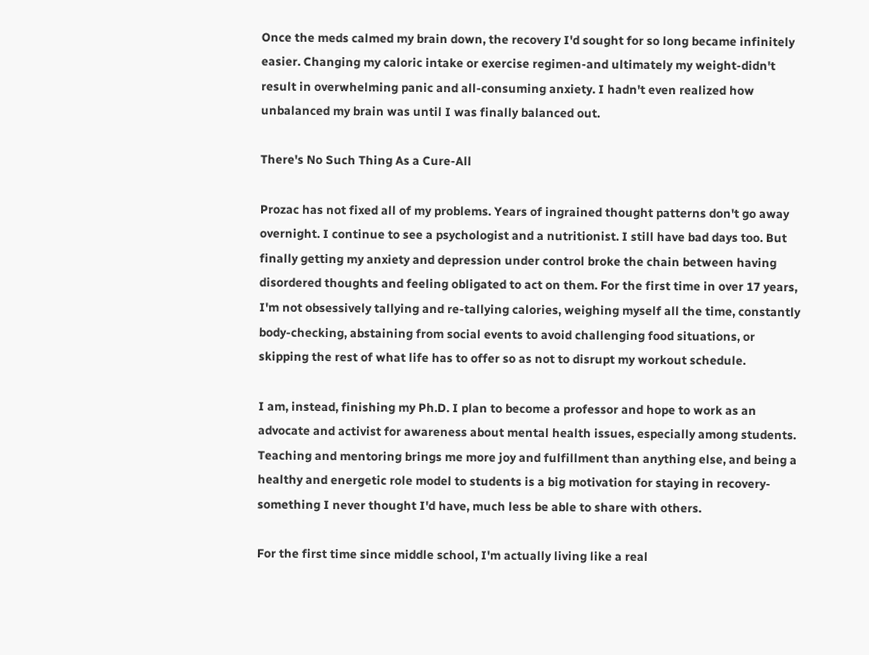Once the meds calmed my brain down, the recovery I'd sought for so long became infinitely easier. Changing my caloric intake or exercise regimen-and ultimately my weight-didn't result in overwhelming panic and all-consuming anxiety. I hadn't even realized how unbalanced my brain was until I was finally balanced out.

There's No Such Thing As a Cure-All

Prozac has not fixed all of my problems. Years of ingrained thought patterns don't go away overnight. I continue to see a psychologist and a nutritionist. I still have bad days too. But finally getting my anxiety and depression under control broke the chain between having disordered thoughts and feeling obligated to act on them. For the first time in over 17 years, I'm not obsessively tallying and re-tallying calories, weighing myself all the time, constantly body-checking, abstaining from social events to avoid challenging food situations, or skipping the rest of what life has to offer so as not to disrupt my workout schedule.

I am, instead, finishing my Ph.D. I plan to become a professor and hope to work as an advocate and activist for awareness about mental health issues, especially among students. Teaching and mentoring brings me more joy and fulfillment than anything else, and being a healthy and energetic role model to students is a big motivation for staying in recovery-something I never thought I'd have, much less be able to share with others.

For the first time since middle school, I'm actually living like a real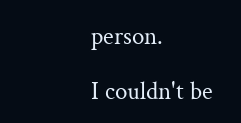person.

I couldn't be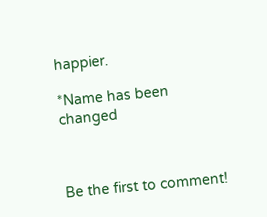happier.

*Name has been changed



Be the first to comment!